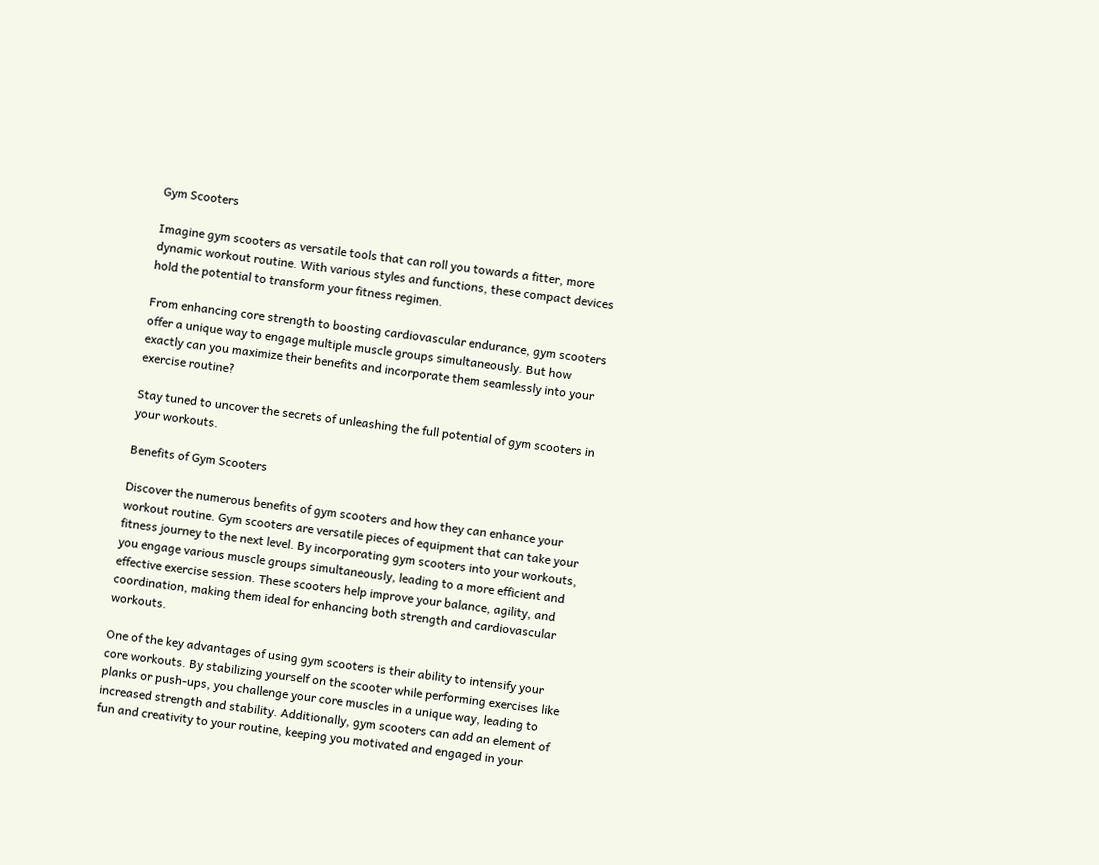Gym Scooters

Imagine gym scooters as versatile tools that can roll you towards a fitter, more dynamic workout routine. With various styles and functions, these compact devices hold the potential to transform your fitness regimen.

From enhancing core strength to boosting cardiovascular endurance, gym scooters offer a unique way to engage multiple muscle groups simultaneously. But how exactly can you maximize their benefits and incorporate them seamlessly into your exercise routine?

Stay tuned to uncover the secrets of unleashing the full potential of gym scooters in your workouts.

Benefits of Gym Scooters

Discover the numerous benefits of gym scooters and how they can enhance your workout routine. Gym scooters are versatile pieces of equipment that can take your fitness journey to the next level. By incorporating gym scooters into your workouts, you engage various muscle groups simultaneously, leading to a more efficient and effective exercise session. These scooters help improve your balance, agility, and coordination, making them ideal for enhancing both strength and cardiovascular workouts.

One of the key advantages of using gym scooters is their ability to intensify your core workouts. By stabilizing yourself on the scooter while performing exercises like planks or push-ups, you challenge your core muscles in a unique way, leading to increased strength and stability. Additionally, gym scooters can add an element of fun and creativity to your routine, keeping you motivated and engaged in your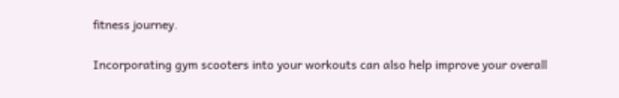fitness journey.

Incorporating gym scooters into your workouts can also help improve your overall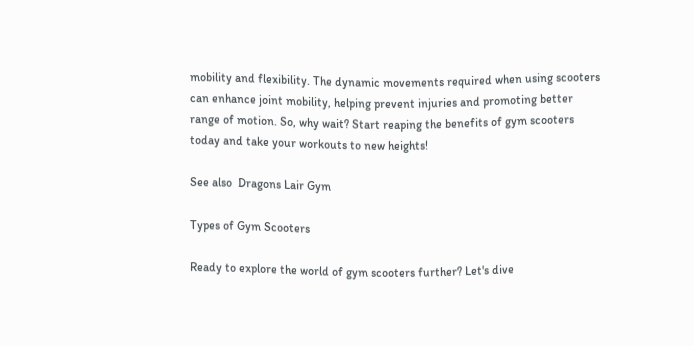mobility and flexibility. The dynamic movements required when using scooters can enhance joint mobility, helping prevent injuries and promoting better range of motion. So, why wait? Start reaping the benefits of gym scooters today and take your workouts to new heights!

See also  Dragons Lair Gym

Types of Gym Scooters

Ready to explore the world of gym scooters further? Let's dive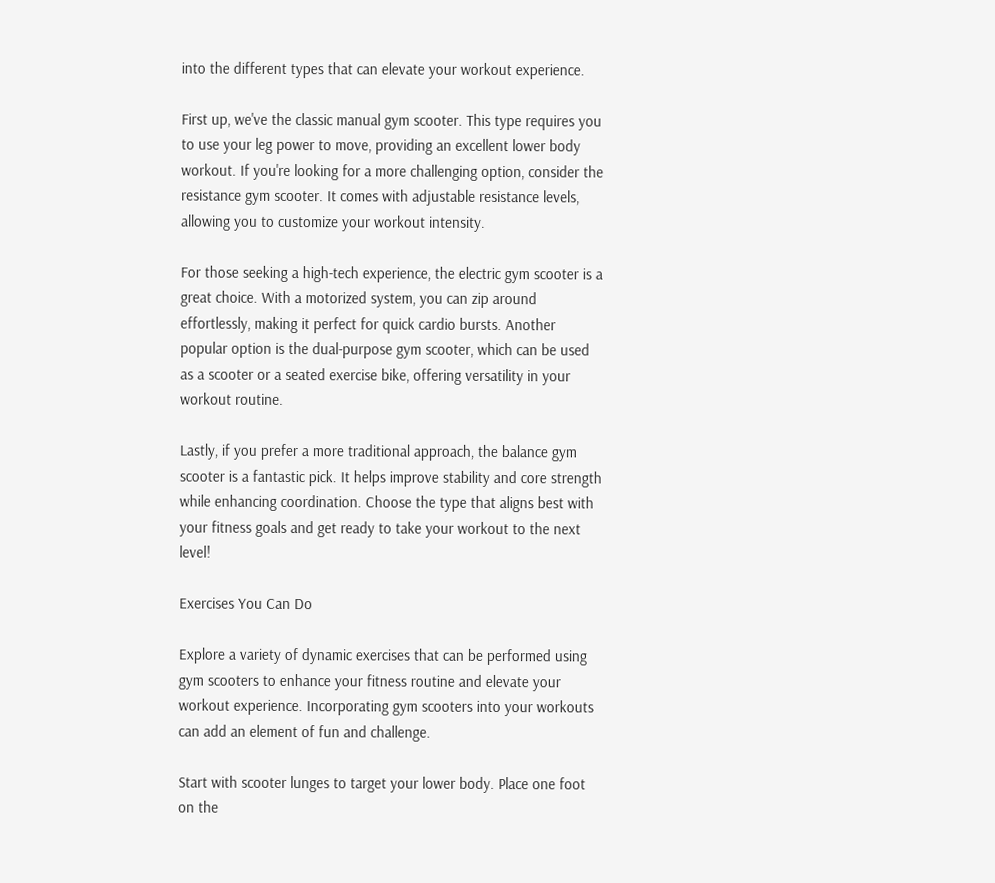into the different types that can elevate your workout experience.

First up, we've the classic manual gym scooter. This type requires you to use your leg power to move, providing an excellent lower body workout. If you're looking for a more challenging option, consider the resistance gym scooter. It comes with adjustable resistance levels, allowing you to customize your workout intensity.

For those seeking a high-tech experience, the electric gym scooter is a great choice. With a motorized system, you can zip around effortlessly, making it perfect for quick cardio bursts. Another popular option is the dual-purpose gym scooter, which can be used as a scooter or a seated exercise bike, offering versatility in your workout routine.

Lastly, if you prefer a more traditional approach, the balance gym scooter is a fantastic pick. It helps improve stability and core strength while enhancing coordination. Choose the type that aligns best with your fitness goals and get ready to take your workout to the next level!

Exercises You Can Do

Explore a variety of dynamic exercises that can be performed using gym scooters to enhance your fitness routine and elevate your workout experience. Incorporating gym scooters into your workouts can add an element of fun and challenge.

Start with scooter lunges to target your lower body. Place one foot on the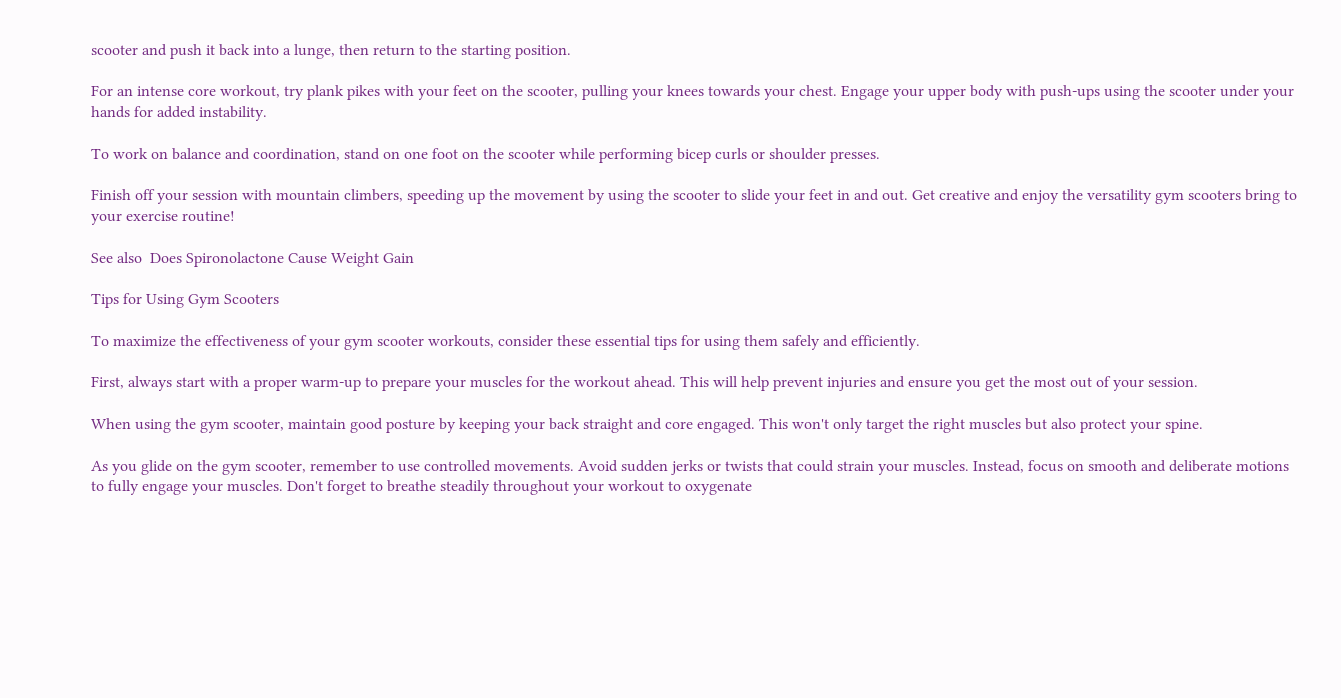scooter and push it back into a lunge, then return to the starting position.

For an intense core workout, try plank pikes with your feet on the scooter, pulling your knees towards your chest. Engage your upper body with push-ups using the scooter under your hands for added instability.

To work on balance and coordination, stand on one foot on the scooter while performing bicep curls or shoulder presses.

Finish off your session with mountain climbers, speeding up the movement by using the scooter to slide your feet in and out. Get creative and enjoy the versatility gym scooters bring to your exercise routine!

See also  Does Spironolactone Cause Weight Gain

Tips for Using Gym Scooters

To maximize the effectiveness of your gym scooter workouts, consider these essential tips for using them safely and efficiently.

First, always start with a proper warm-up to prepare your muscles for the workout ahead. This will help prevent injuries and ensure you get the most out of your session.

When using the gym scooter, maintain good posture by keeping your back straight and core engaged. This won't only target the right muscles but also protect your spine.

As you glide on the gym scooter, remember to use controlled movements. Avoid sudden jerks or twists that could strain your muscles. Instead, focus on smooth and deliberate motions to fully engage your muscles. Don't forget to breathe steadily throughout your workout to oxygenate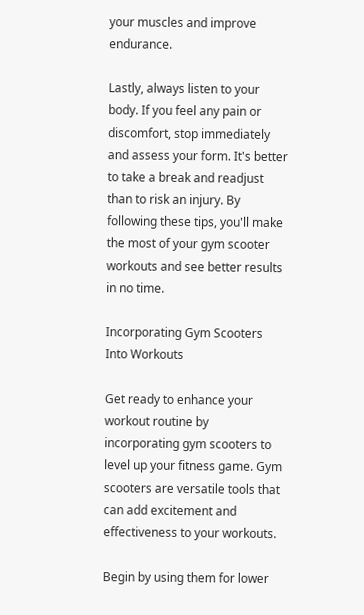your muscles and improve endurance.

Lastly, always listen to your body. If you feel any pain or discomfort, stop immediately and assess your form. It's better to take a break and readjust than to risk an injury. By following these tips, you'll make the most of your gym scooter workouts and see better results in no time.

Incorporating Gym Scooters Into Workouts

Get ready to enhance your workout routine by incorporating gym scooters to level up your fitness game. Gym scooters are versatile tools that can add excitement and effectiveness to your workouts.

Begin by using them for lower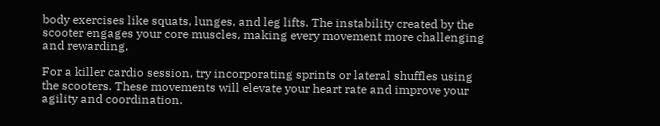body exercises like squats, lunges, and leg lifts. The instability created by the scooter engages your core muscles, making every movement more challenging and rewarding.

For a killer cardio session, try incorporating sprints or lateral shuffles using the scooters. These movements will elevate your heart rate and improve your agility and coordination.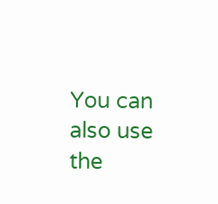You can also use the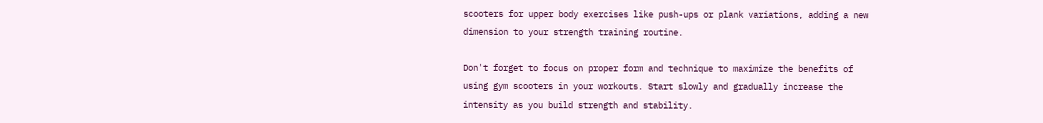scooters for upper body exercises like push-ups or plank variations, adding a new dimension to your strength training routine.

Don't forget to focus on proper form and technique to maximize the benefits of using gym scooters in your workouts. Start slowly and gradually increase the intensity as you build strength and stability.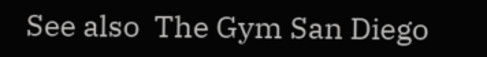See also  The Gym San Diego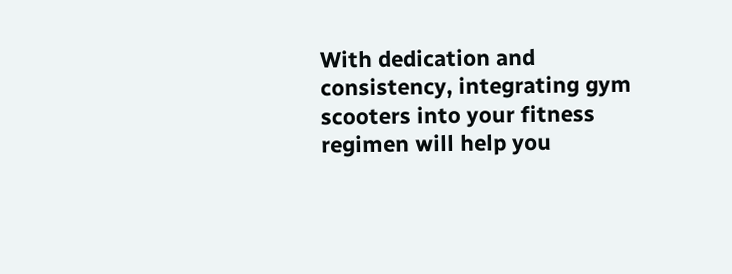With dedication and consistency, integrating gym scooters into your fitness regimen will help you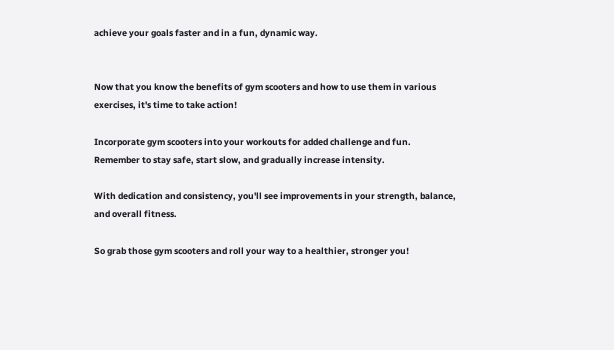achieve your goals faster and in a fun, dynamic way.


Now that you know the benefits of gym scooters and how to use them in various exercises, it's time to take action!

Incorporate gym scooters into your workouts for added challenge and fun. Remember to stay safe, start slow, and gradually increase intensity.

With dedication and consistency, you'll see improvements in your strength, balance, and overall fitness.

So grab those gym scooters and roll your way to a healthier, stronger you!